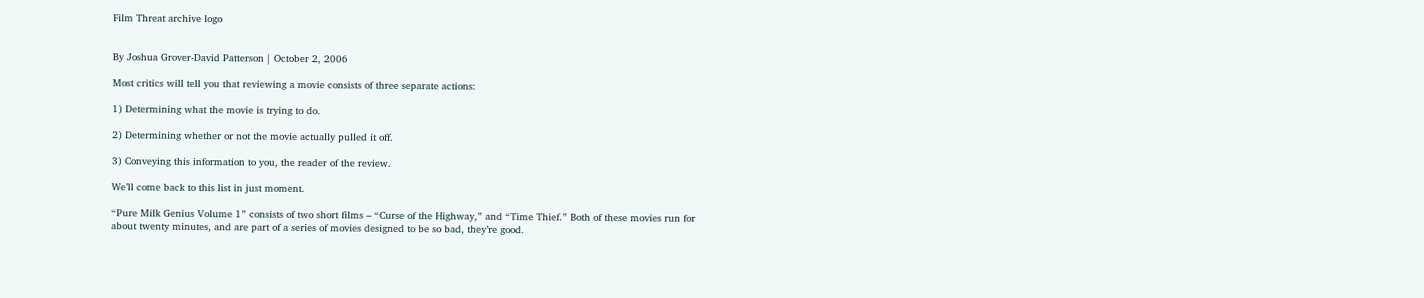Film Threat archive logo


By Joshua Grover-David Patterson | October 2, 2006

Most critics will tell you that reviewing a movie consists of three separate actions:

1) Determining what the movie is trying to do.

2) Determining whether or not the movie actually pulled it off.

3) Conveying this information to you, the reader of the review.

We’ll come back to this list in just moment.

“Pure Milk Genius Volume 1” consists of two short films – “Curse of the Highway,” and “Time Thief.” Both of these movies run for about twenty minutes, and are part of a series of movies designed to be so bad, they’re good.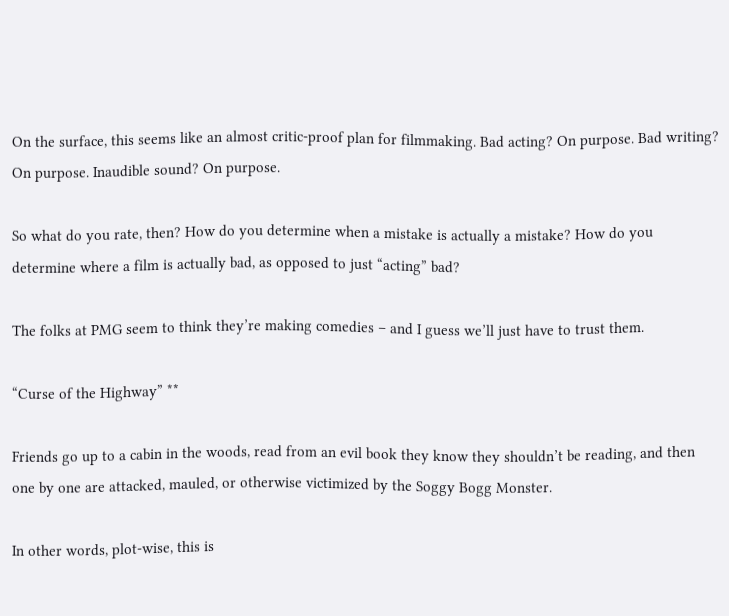On the surface, this seems like an almost critic-proof plan for filmmaking. Bad acting? On purpose. Bad writing? On purpose. Inaudible sound? On purpose.

So what do you rate, then? How do you determine when a mistake is actually a mistake? How do you determine where a film is actually bad, as opposed to just “acting” bad?

The folks at PMG seem to think they’re making comedies – and I guess we’ll just have to trust them.

“Curse of the Highway” **

Friends go up to a cabin in the woods, read from an evil book they know they shouldn’t be reading, and then one by one are attacked, mauled, or otherwise victimized by the Soggy Bogg Monster.

In other words, plot-wise, this is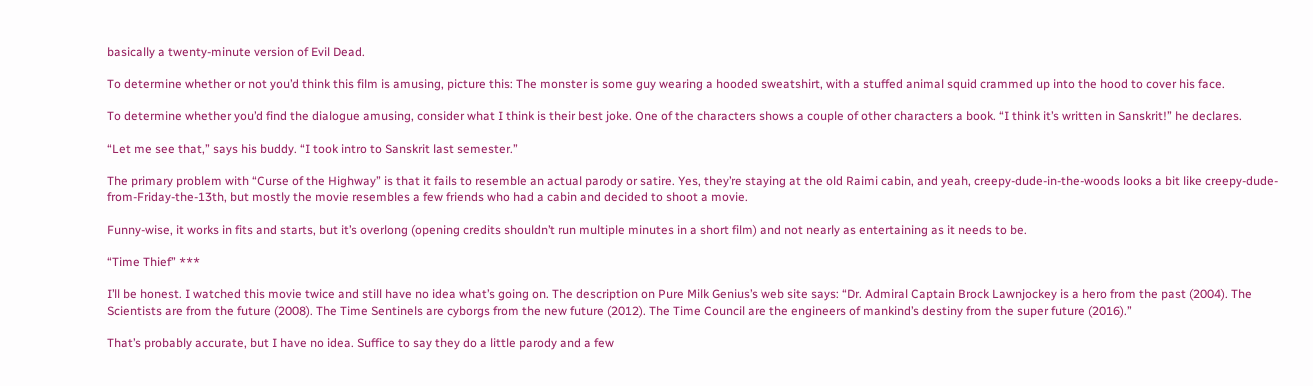basically a twenty-minute version of Evil Dead.

To determine whether or not you’d think this film is amusing, picture this: The monster is some guy wearing a hooded sweatshirt, with a stuffed animal squid crammed up into the hood to cover his face.

To determine whether you’d find the dialogue amusing, consider what I think is their best joke. One of the characters shows a couple of other characters a book. “I think it’s written in Sanskrit!” he declares.

“Let me see that,” says his buddy. “I took intro to Sanskrit last semester.”

The primary problem with “Curse of the Highway” is that it fails to resemble an actual parody or satire. Yes, they’re staying at the old Raimi cabin, and yeah, creepy-dude-in-the-woods looks a bit like creepy-dude-from-Friday-the-13th, but mostly the movie resembles a few friends who had a cabin and decided to shoot a movie.

Funny-wise, it works in fits and starts, but it’s overlong (opening credits shouldn’t run multiple minutes in a short film) and not nearly as entertaining as it needs to be.

“Time Thief” ***

I’ll be honest. I watched this movie twice and still have no idea what’s going on. The description on Pure Milk Genius’s web site says: “Dr. Admiral Captain Brock Lawnjockey is a hero from the past (2004). The Scientists are from the future (2008). The Time Sentinels are cyborgs from the new future (2012). The Time Council are the engineers of mankind’s destiny from the super future (2016).”

That’s probably accurate, but I have no idea. Suffice to say they do a little parody and a few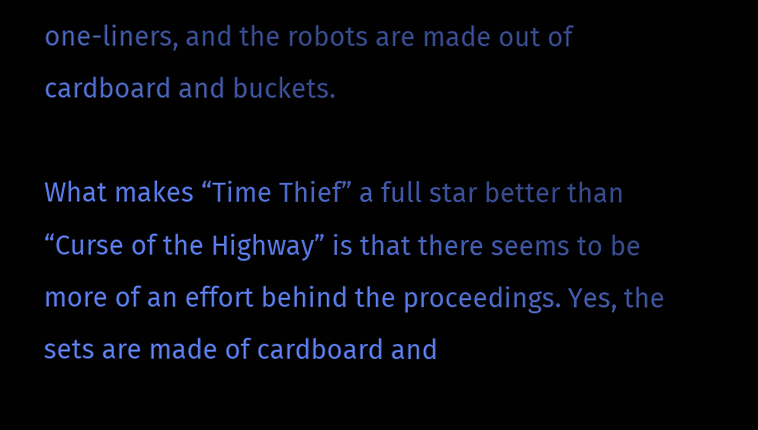one-liners, and the robots are made out of cardboard and buckets.

What makes “Time Thief” a full star better than “Curse of the Highway” is that there seems to be more of an effort behind the proceedings. Yes, the sets are made of cardboard and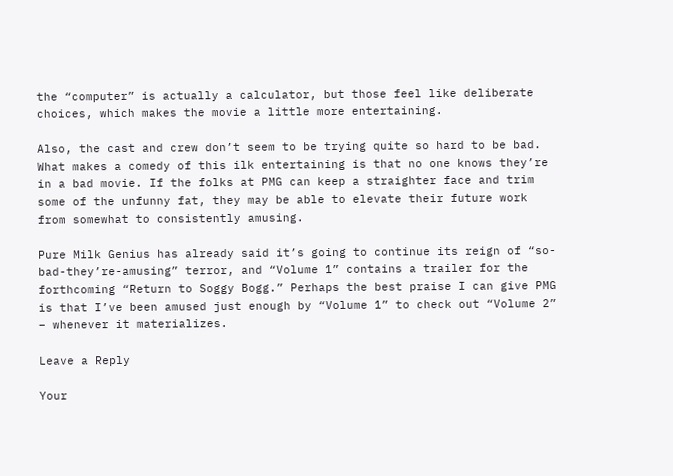the “computer” is actually a calculator, but those feel like deliberate choices, which makes the movie a little more entertaining.

Also, the cast and crew don’t seem to be trying quite so hard to be bad. What makes a comedy of this ilk entertaining is that no one knows they’re in a bad movie. If the folks at PMG can keep a straighter face and trim some of the unfunny fat, they may be able to elevate their future work from somewhat to consistently amusing.

Pure Milk Genius has already said it’s going to continue its reign of “so-bad-they’re-amusing” terror, and “Volume 1” contains a trailer for the forthcoming “Return to Soggy Bogg.” Perhaps the best praise I can give PMG is that I’ve been amused just enough by “Volume 1” to check out “Volume 2” – whenever it materializes.

Leave a Reply

Your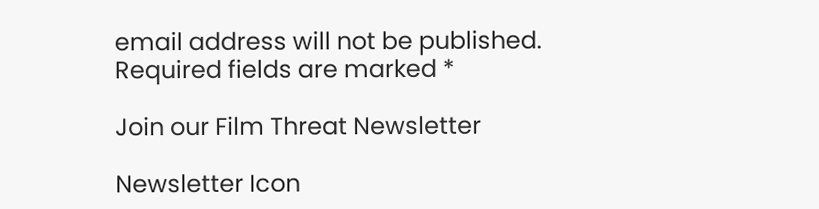email address will not be published. Required fields are marked *

Join our Film Threat Newsletter

Newsletter Icon